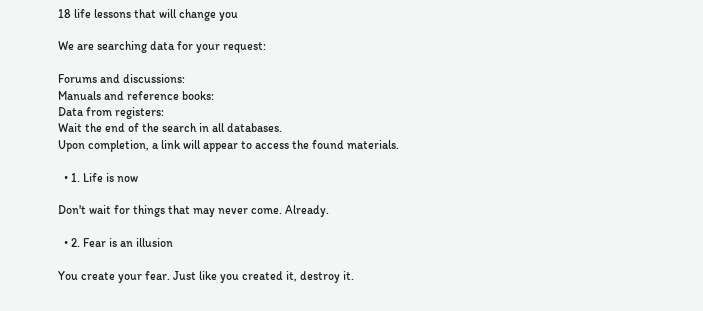18 life lessons that will change you

We are searching data for your request:

Forums and discussions:
Manuals and reference books:
Data from registers:
Wait the end of the search in all databases.
Upon completion, a link will appear to access the found materials.

  • 1. Life is now

Don't wait for things that may never come. Already.

  • 2. Fear is an illusion

You create your fear. Just like you created it, destroy it.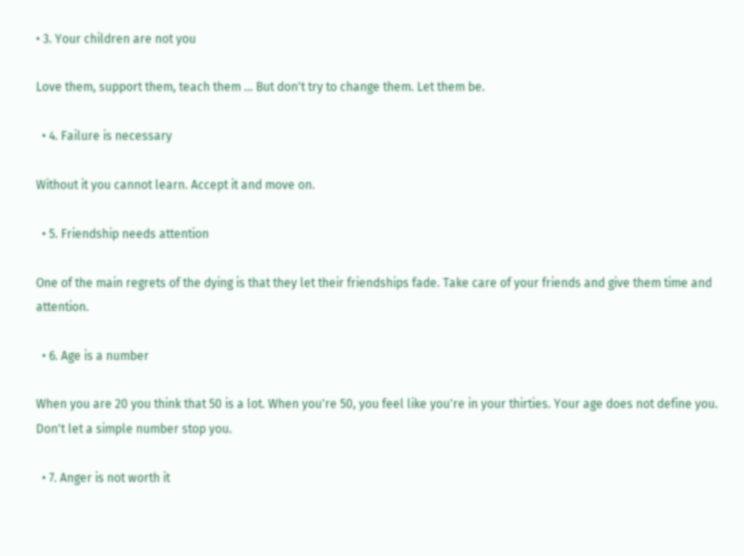• 3. Your children are not you

Love them, support them, teach them ... But don't try to change them. Let them be.

  • 4. Failure is necessary

Without it you cannot learn. Accept it and move on.

  • 5. Friendship needs attention

One of the main regrets of the dying is that they let their friendships fade. Take care of your friends and give them time and attention.

  • 6. Age is a number

When you are 20 you think that 50 is a lot. When you're 50, you feel like you're in your thirties. Your age does not define you. Don't let a simple number stop you.

  • 7. Anger is not worth it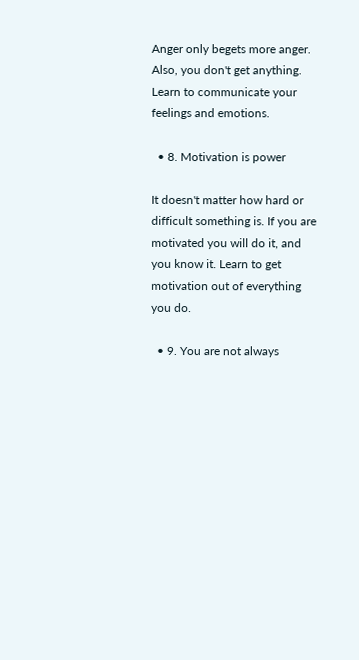Anger only begets more anger. Also, you don't get anything. Learn to communicate your feelings and emotions.

  • 8. Motivation is power

It doesn't matter how hard or difficult something is. If you are motivated you will do it, and you know it. Learn to get motivation out of everything you do.

  • 9. You are not always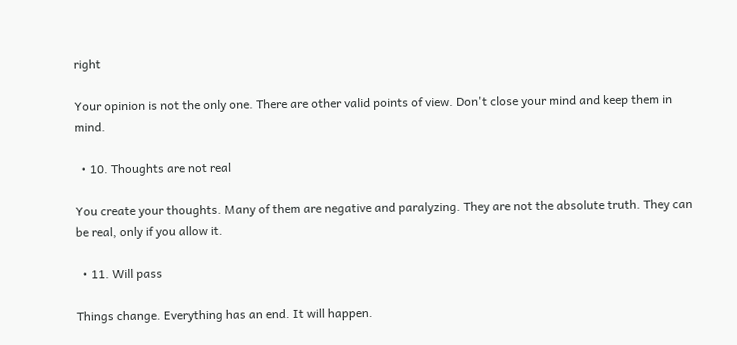right

Your opinion is not the only one. There are other valid points of view. Don't close your mind and keep them in mind.

  • 10. Thoughts are not real

You create your thoughts. Many of them are negative and paralyzing. They are not the absolute truth. They can be real, only if you allow it.

  • 11. Will pass

Things change. Everything has an end. It will happen.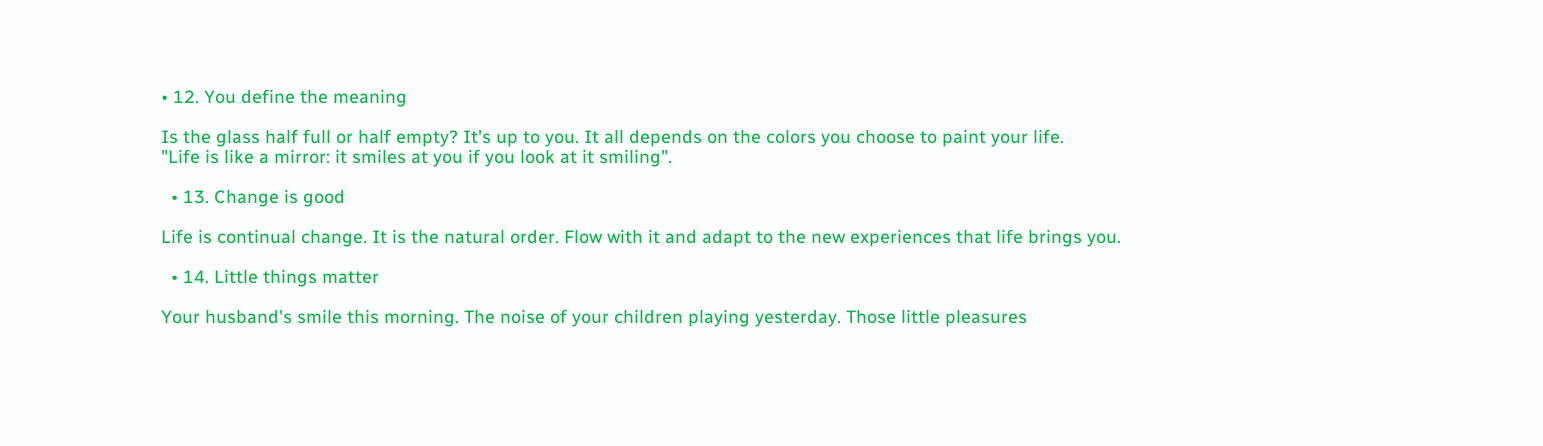• 12. You define the meaning

Is the glass half full or half empty? It's up to you. It all depends on the colors you choose to paint your life.
"Life is like a mirror: it smiles at you if you look at it smiling".

  • 13. Change is good

Life is continual change. It is the natural order. Flow with it and adapt to the new experiences that life brings you.

  • 14. Little things matter

Your husband's smile this morning. The noise of your children playing yesterday. Those little pleasures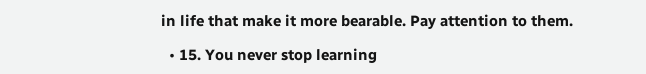in life that make it more bearable. Pay attention to them.

  • 15. You never stop learning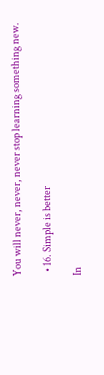You will never, never, never stop learning something new.

  • 16. Simple is better

In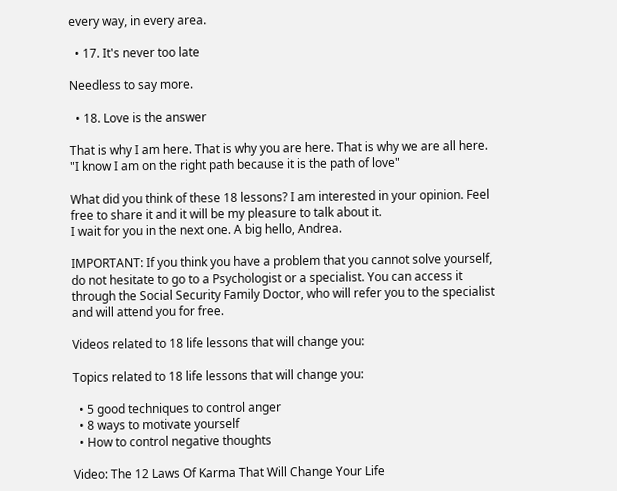every way, in every area.

  • 17. It's never too late

Needless to say more.

  • 18. Love is the answer

That is why I am here. That is why you are here. That is why we are all here. "I know I am on the right path because it is the path of love"

What did you think of these 18 lessons? I am interested in your opinion. Feel free to share it and it will be my pleasure to talk about it.
I wait for you in the next one. A big hello, Andrea.

IMPORTANT: If you think you have a problem that you cannot solve yourself, do not hesitate to go to a Psychologist or a specialist. You can access it through the Social Security Family Doctor, who will refer you to the specialist and will attend you for free.

Videos related to 18 life lessons that will change you:

Topics related to 18 life lessons that will change you:

  • 5 good techniques to control anger
  • 8 ways to motivate yourself
  • How to control negative thoughts

Video: The 12 Laws Of Karma That Will Change Your Life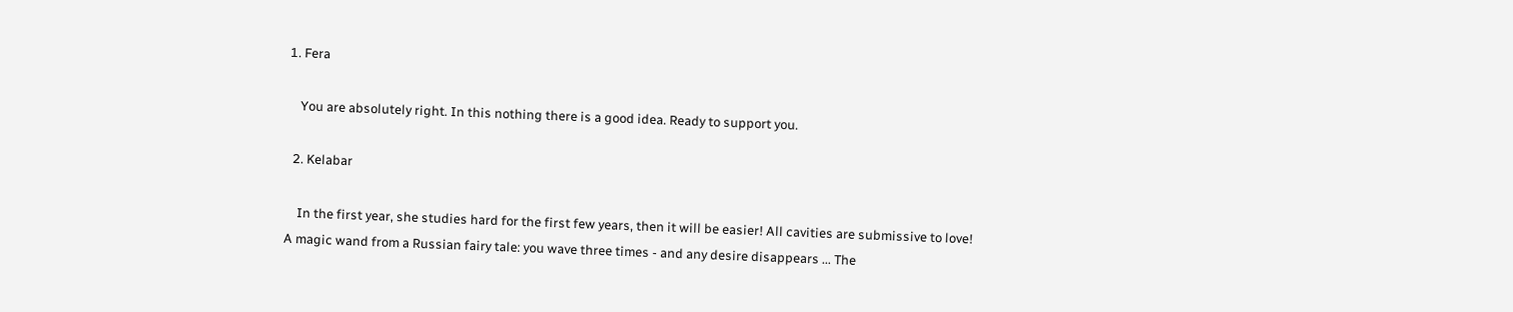1. Fera

    You are absolutely right. In this nothing there is a good idea. Ready to support you.

  2. Kelabar

    In the first year, she studies hard for the first few years, then it will be easier! All cavities are submissive to love! A magic wand from a Russian fairy tale: you wave three times - and any desire disappears ... The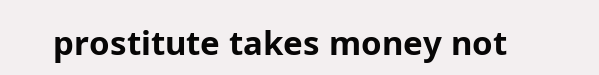prostitute takes money not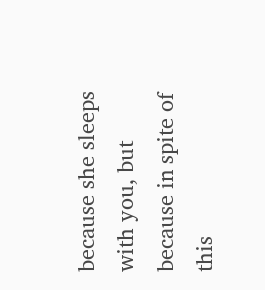because she sleeps with you, but because in spite of this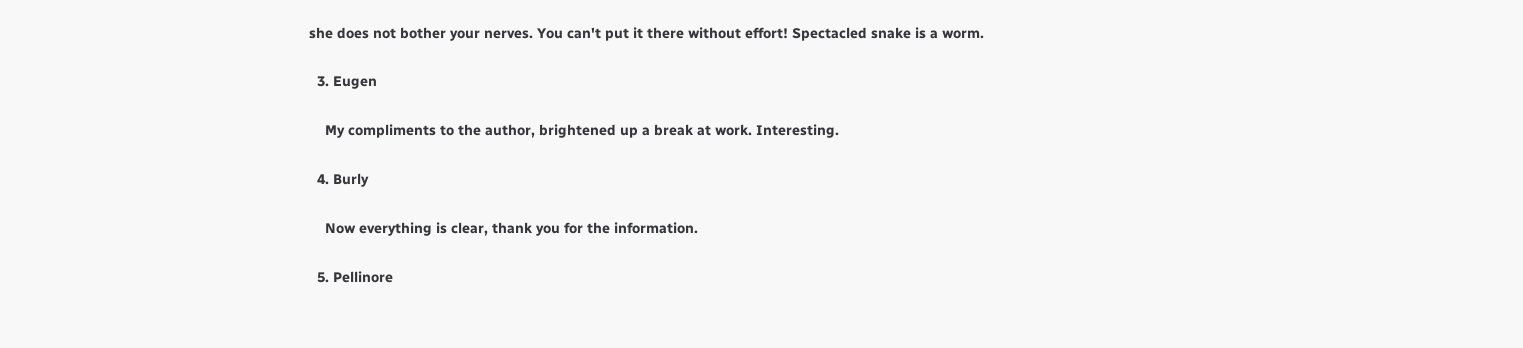she does not bother your nerves. You can't put it there without effort! Spectacled snake is a worm.

  3. Eugen

    My compliments to the author, brightened up a break at work. Interesting.

  4. Burly

    Now everything is clear, thank you for the information.

  5. Pellinore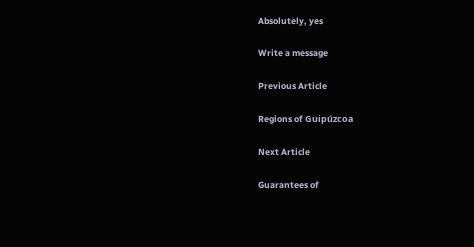Absolutely, yes

Write a message

Previous Article

Regions of Guipúzcoa

Next Article

Guarantees of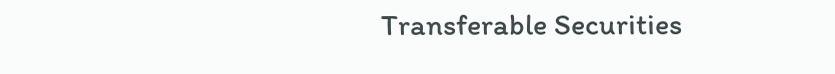Transferable Securities